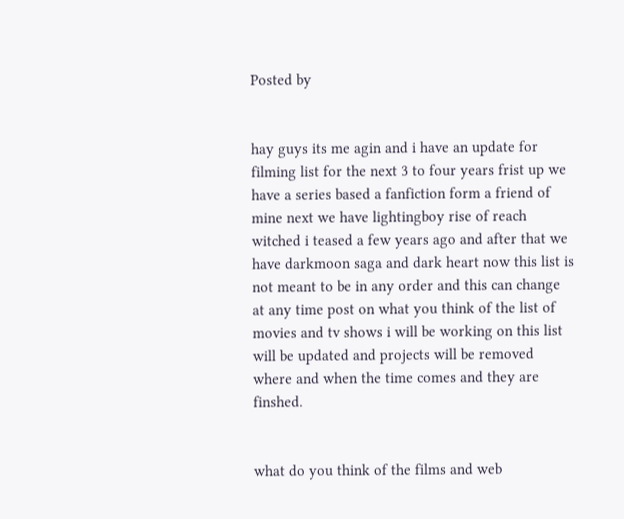Posted by


hay guys its me agin and i have an update for filming list for the next 3 to four years frist up we have a series based a fanfiction form a friend of mine next we have lightingboy rise of reach witched i teased a few years ago and after that we have darkmoon saga and dark heart now this list is not meant to be in any order and this can change at any time post on what you think of the list of movies and tv shows i will be working on this list will be updated and projects will be removed where and when the time comes and they are finshed.


what do you think of the films and web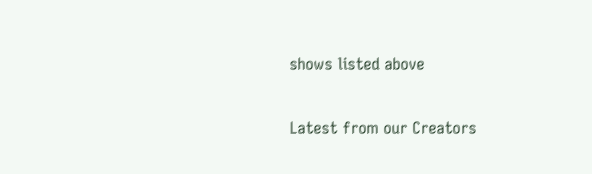shows listed above

Latest from our Creators